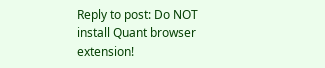Reply to post: Do NOT install Quant browser extension!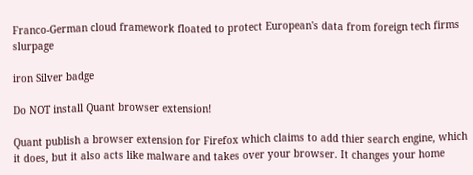Franco-German cloud framework floated to protect European's data from foreign tech firms slurpage

iron Silver badge

Do NOT install Quant browser extension!

Quant publish a browser extension for Firefox which claims to add thier search engine, which it does, but it also acts like malware and takes over your browser. It changes your home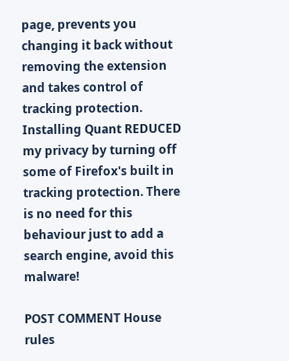page, prevents you changing it back without removing the extension and takes control of tracking protection. Installing Quant REDUCED my privacy by turning off some of Firefox's built in tracking protection. There is no need for this behaviour just to add a search engine, avoid this malware!

POST COMMENT House rules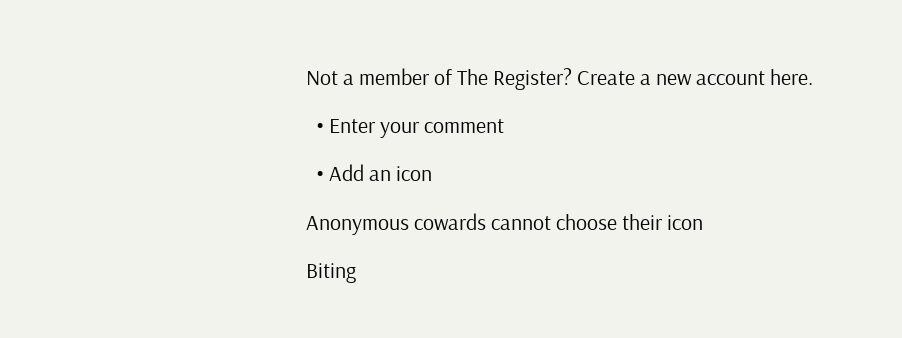Not a member of The Register? Create a new account here.

  • Enter your comment

  • Add an icon

Anonymous cowards cannot choose their icon

Biting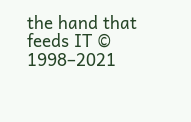the hand that feeds IT © 1998–2021